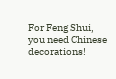For Feng Shui, you need Chinese decorations!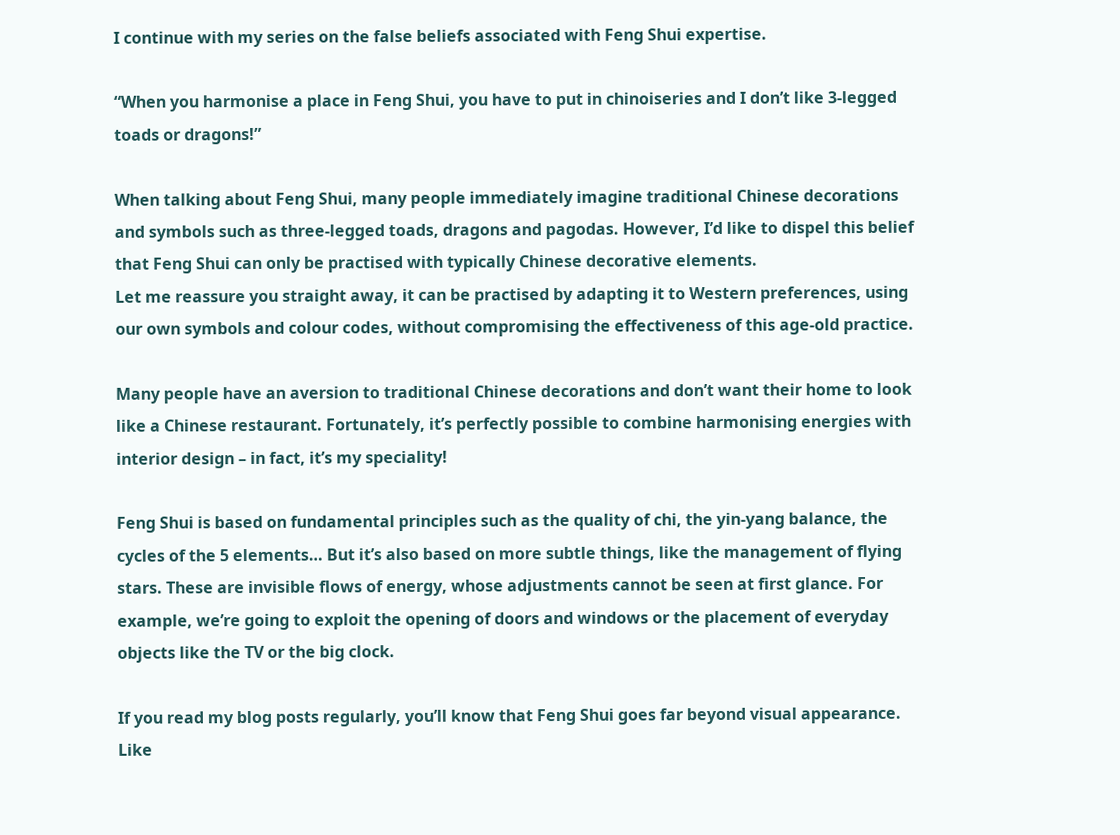I continue with my series on the false beliefs associated with Feng Shui expertise.

“When you harmonise a place in Feng Shui, you have to put in chinoiseries and I don’t like 3-legged toads or dragons!”

When talking about Feng Shui, many people immediately imagine traditional Chinese decorations and symbols such as three-legged toads, dragons and pagodas. However, I’d like to dispel this belief that Feng Shui can only be practised with typically Chinese decorative elements.
Let me reassure you straight away, it can be practised by adapting it to Western preferences, using our own symbols and colour codes, without compromising the effectiveness of this age-old practice.

Many people have an aversion to traditional Chinese decorations and don’t want their home to look like a Chinese restaurant. Fortunately, it’s perfectly possible to combine harmonising energies with interior design – in fact, it’s my speciality!

Feng Shui is based on fundamental principles such as the quality of chi, the yin-yang balance, the cycles of the 5 elements… But it’s also based on more subtle things, like the management of flying stars. These are invisible flows of energy, whose adjustments cannot be seen at first glance. For example, we’re going to exploit the opening of doors and windows or the placement of everyday objects like the TV or the big clock.

If you read my blog posts regularly, you’ll know that Feng Shui goes far beyond visual appearance. Like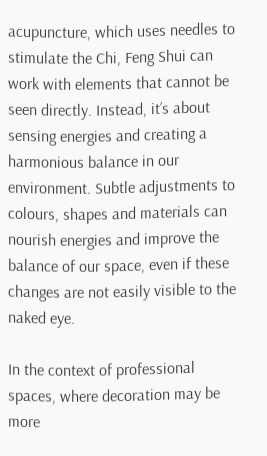acupuncture, which uses needles to stimulate the Chi, Feng Shui can work with elements that cannot be seen directly. Instead, it’s about sensing energies and creating a harmonious balance in our environment. Subtle adjustments to colours, shapes and materials can nourish energies and improve the balance of our space, even if these changes are not easily visible to the naked eye.

In the context of professional spaces, where decoration may be more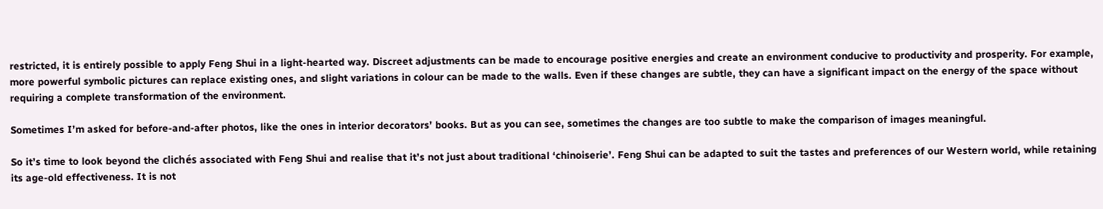restricted, it is entirely possible to apply Feng Shui in a light-hearted way. Discreet adjustments can be made to encourage positive energies and create an environment conducive to productivity and prosperity. For example, more powerful symbolic pictures can replace existing ones, and slight variations in colour can be made to the walls. Even if these changes are subtle, they can have a significant impact on the energy of the space without requiring a complete transformation of the environment.

Sometimes I’m asked for before-and-after photos, like the ones in interior decorators’ books. But as you can see, sometimes the changes are too subtle to make the comparison of images meaningful.

So it’s time to look beyond the clichés associated with Feng Shui and realise that it’s not just about traditional ‘chinoiserie’. Feng Shui can be adapted to suit the tastes and preferences of our Western world, while retaining its age-old effectiveness. It is not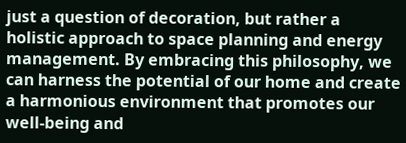just a question of decoration, but rather a holistic approach to space planning and energy management. By embracing this philosophy, we can harness the potential of our home and create a harmonious environment that promotes our well-being and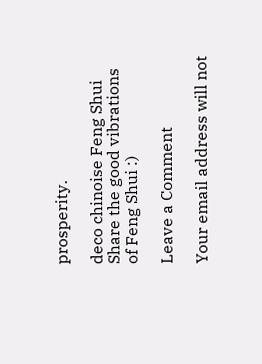prosperity.

deco chinoise Feng Shui
Share the good vibrations of Feng Shui :)

Leave a Comment

Your email address will not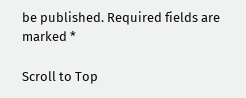be published. Required fields are marked *

Scroll to Top